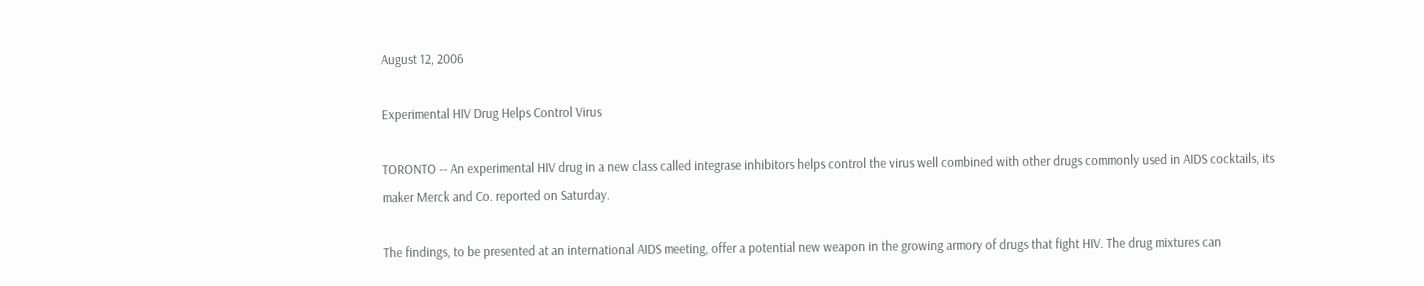August 12, 2006

Experimental HIV Drug Helps Control Virus

TORONTO -- An experimental HIV drug in a new class called integrase inhibitors helps control the virus well combined with other drugs commonly used in AIDS cocktails, its maker Merck and Co. reported on Saturday.

The findings, to be presented at an international AIDS meeting, offer a potential new weapon in the growing armory of drugs that fight HIV. The drug mixtures can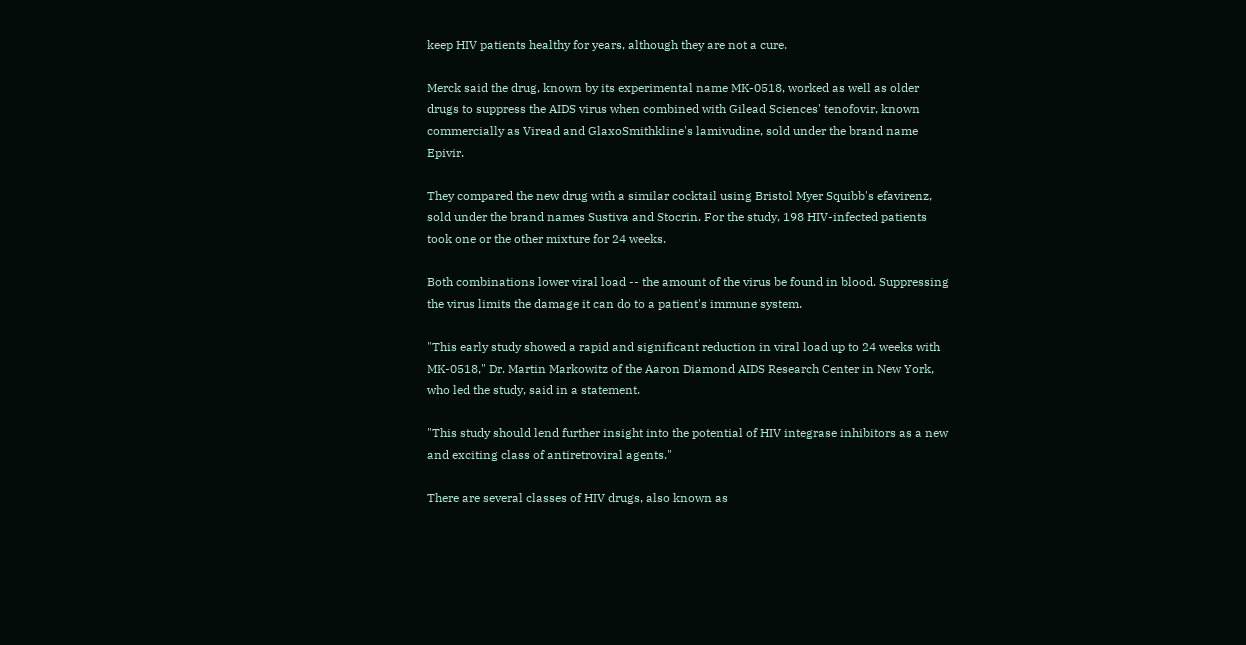keep HIV patients healthy for years, although they are not a cure.

Merck said the drug, known by its experimental name MK-0518, worked as well as older drugs to suppress the AIDS virus when combined with Gilead Sciences' tenofovir, known commercially as Viread and GlaxoSmithkline's lamivudine, sold under the brand name Epivir.

They compared the new drug with a similar cocktail using Bristol Myer Squibb's efavirenz, sold under the brand names Sustiva and Stocrin. For the study, 198 HIV-infected patients took one or the other mixture for 24 weeks.

Both combinations lower viral load -- the amount of the virus be found in blood. Suppressing the virus limits the damage it can do to a patient's immune system.

"This early study showed a rapid and significant reduction in viral load up to 24 weeks with MK-0518," Dr. Martin Markowitz of the Aaron Diamond AIDS Research Center in New York, who led the study, said in a statement.

"This study should lend further insight into the potential of HIV integrase inhibitors as a new and exciting class of antiretroviral agents."

There are several classes of HIV drugs, also known as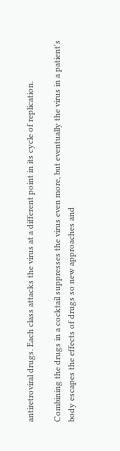antiretroviral drugs. Each class attacks the virus at a different point in its cycle of replication.

Combining the drugs in a cocktail suppresses the virus even more, but eventually the virus in a patient's body escapes the effects of drugs so new approaches and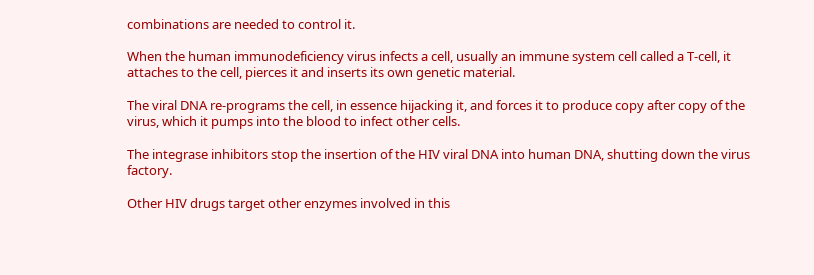combinations are needed to control it.

When the human immunodeficiency virus infects a cell, usually an immune system cell called a T-cell, it attaches to the cell, pierces it and inserts its own genetic material.

The viral DNA re-programs the cell, in essence hijacking it, and forces it to produce copy after copy of the virus, which it pumps into the blood to infect other cells.

The integrase inhibitors stop the insertion of the HIV viral DNA into human DNA, shutting down the virus factory.

Other HIV drugs target other enzymes involved in this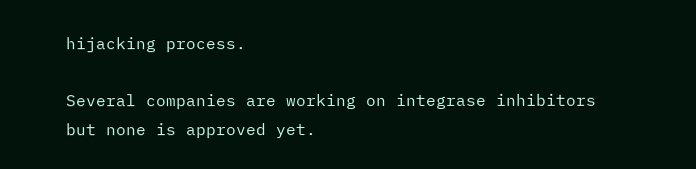hijacking process.

Several companies are working on integrase inhibitors but none is approved yet.